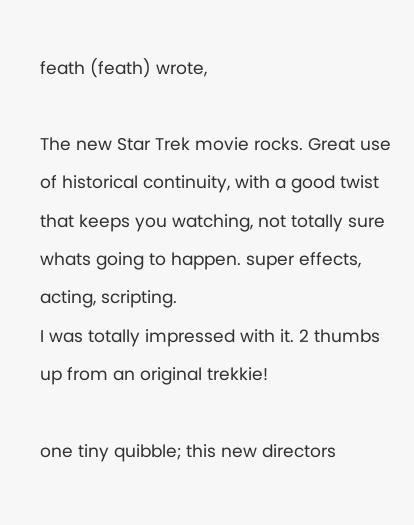feath (feath) wrote,

The new Star Trek movie rocks. Great use of historical continuity, with a good twist that keeps you watching, not totally sure whats going to happen. super effects, acting, scripting.
I was totally impressed with it. 2 thumbs up from an original trekkie!

one tiny quibble; this new directors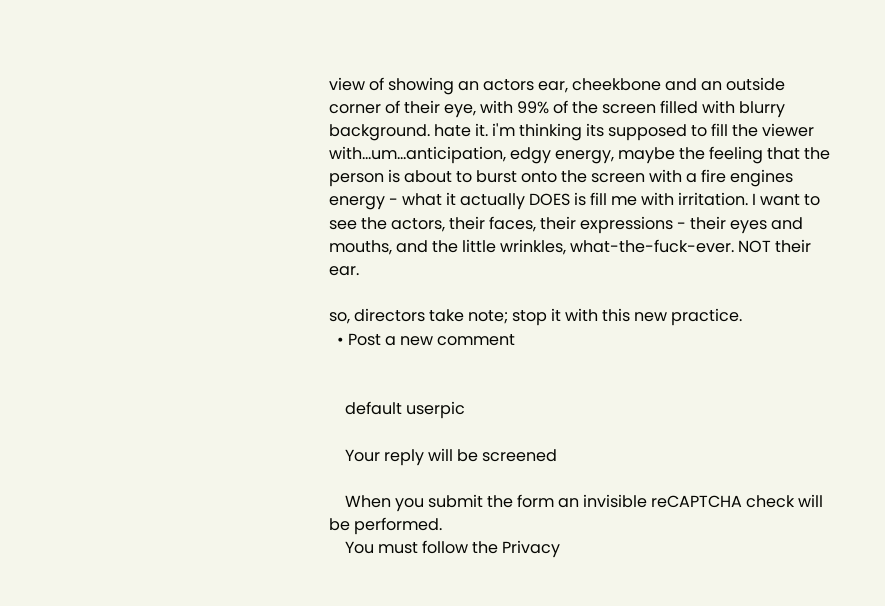view of showing an actors ear, cheekbone and an outside corner of their eye, with 99% of the screen filled with blurry background. hate it. i'm thinking its supposed to fill the viewer with...um...anticipation, edgy energy, maybe the feeling that the person is about to burst onto the screen with a fire engines energy - what it actually DOES is fill me with irritation. I want to see the actors, their faces, their expressions - their eyes and mouths, and the little wrinkles, what-the-fuck-ever. NOT their ear.

so, directors take note; stop it with this new practice.
  • Post a new comment


    default userpic

    Your reply will be screened

    When you submit the form an invisible reCAPTCHA check will be performed.
    You must follow the Privacy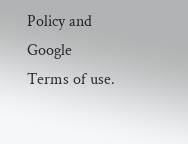Policy and Google Terms of use.